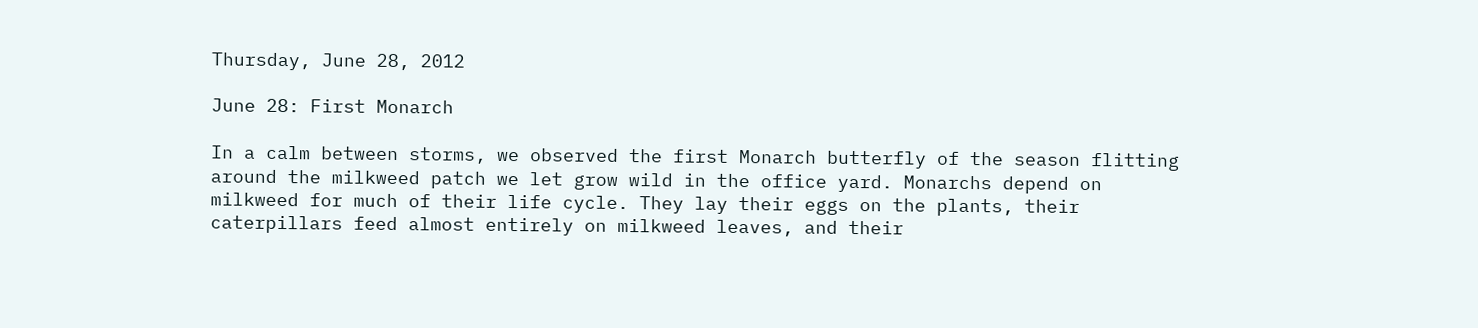Thursday, June 28, 2012

June 28: First Monarch

In a calm between storms, we observed the first Monarch butterfly of the season flitting around the milkweed patch we let grow wild in the office yard. Monarchs depend on milkweed for much of their life cycle. They lay their eggs on the plants, their caterpillars feed almost entirely on milkweed leaves, and their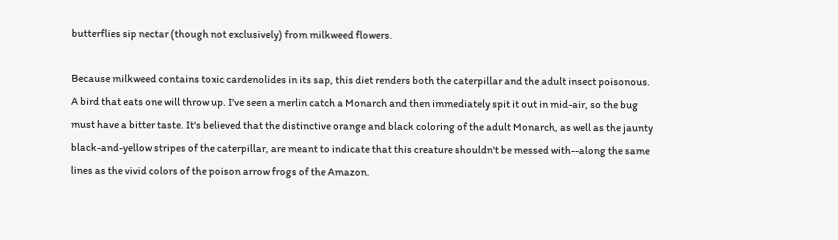butterflies sip nectar (though not exclusively) from milkweed flowers.

Because milkweed contains toxic cardenolides in its sap, this diet renders both the caterpillar and the adult insect poisonous. A bird that eats one will throw up. I've seen a merlin catch a Monarch and then immediately spit it out in mid-air, so the bug must have a bitter taste. It's believed that the distinctive orange and black coloring of the adult Monarch, as well as the jaunty black-and-yellow stripes of the caterpillar, are meant to indicate that this creature shouldn't be messed with--along the same lines as the vivid colors of the poison arrow frogs of the Amazon.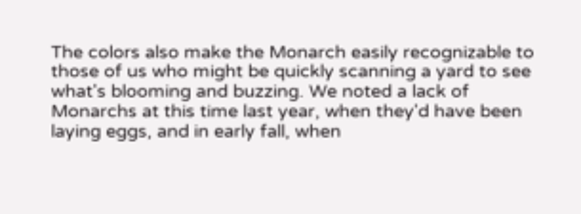The colors also make the Monarch easily recognizable to those of us who might be quickly scanning a yard to see what's blooming and buzzing. We noted a lack of Monarchs at this time last year, when they'd have been laying eggs, and in early fall, when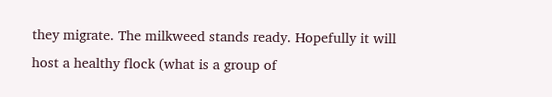they migrate. The milkweed stands ready. Hopefully it will host a healthy flock (what is a group of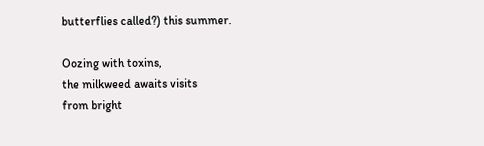butterflies called?) this summer.

Oozing with toxins,
the milkweed awaits visits
from bright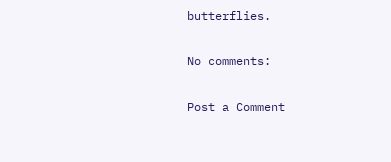butterflies.

No comments:

Post a Comment